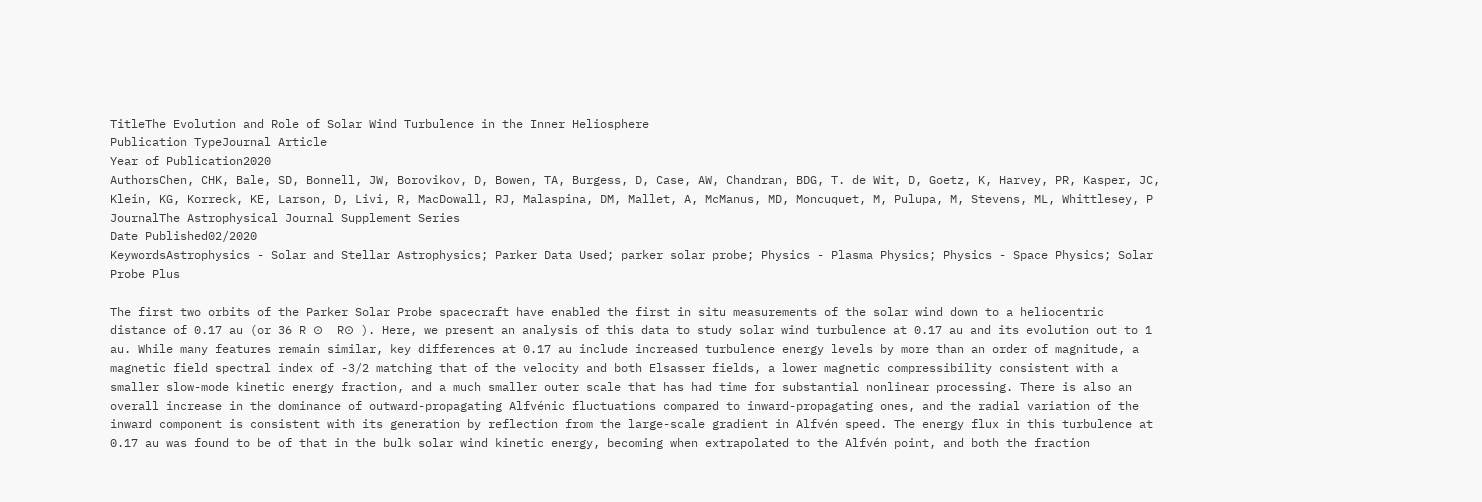TitleThe Evolution and Role of Solar Wind Turbulence in the Inner Heliosphere
Publication TypeJournal Article
Year of Publication2020
AuthorsChen, CHK, Bale, SD, Bonnell, JW, Borovikov, D, Bowen, TA, Burgess, D, Case, AW, Chandran, BDG, T. de Wit, D, Goetz, K, Harvey, PR, Kasper, JC, Klein, KG, Korreck, KE, Larson, D, Livi, R, MacDowall, RJ, Malaspina, DM, Mallet, A, McManus, MD, Moncuquet, M, Pulupa, M, Stevens, ML, Whittlesey, P
JournalThe Astrophysical Journal Supplement Series
Date Published02/2020
KeywordsAstrophysics - Solar and Stellar Astrophysics; Parker Data Used; parker solar probe; Physics - Plasma Physics; Physics - Space Physics; Solar Probe Plus

The first two orbits of the Parker Solar Probe spacecraft have enabled the first in situ measurements of the solar wind down to a heliocentric distance of 0.17 au (or 36 R ⊙  R⊙ ). Here, we present an analysis of this data to study solar wind turbulence at 0.17 au and its evolution out to 1 au. While many features remain similar, key differences at 0.17 au include increased turbulence energy levels by more than an order of magnitude, a magnetic field spectral index of -3/2 matching that of the velocity and both Elsasser fields, a lower magnetic compressibility consistent with a smaller slow-mode kinetic energy fraction, and a much smaller outer scale that has had time for substantial nonlinear processing. There is also an overall increase in the dominance of outward-propagating Alfvénic fluctuations compared to inward-propagating ones, and the radial variation of the inward component is consistent with its generation by reflection from the large-scale gradient in Alfvén speed. The energy flux in this turbulence at 0.17 au was found to be of that in the bulk solar wind kinetic energy, becoming when extrapolated to the Alfvén point, and both the fraction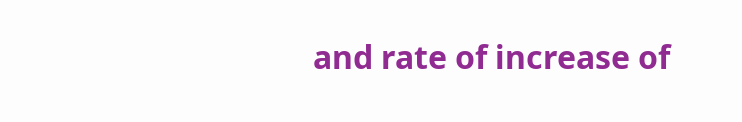and rate of increase of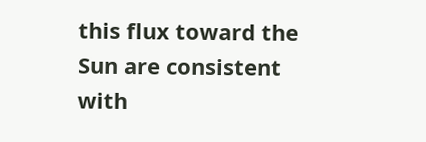this flux toward the Sun are consistent with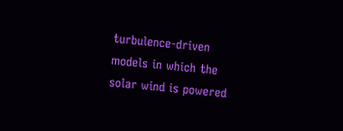turbulence-driven models in which the solar wind is powered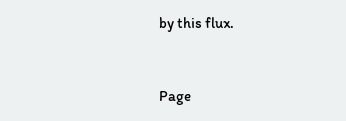by this flux.


Page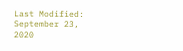Last Modified: September 23, 2020